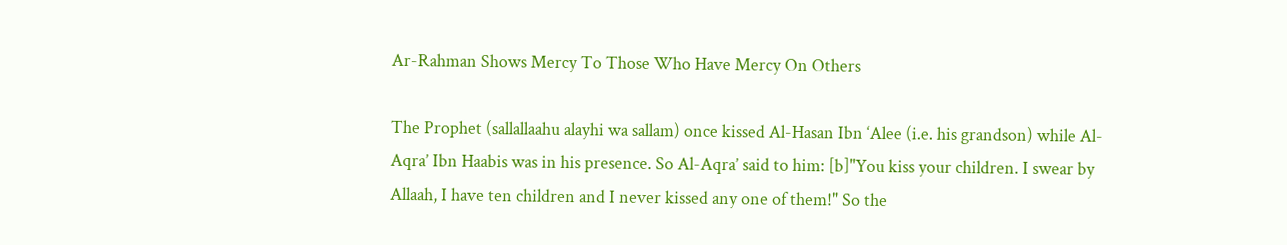Ar-Rahman Shows Mercy To Those Who Have Mercy On Others

The Prophet (sallallaahu alayhi wa sallam) once kissed Al-Hasan Ibn ‘Alee (i.e. his grandson) while Al-Aqra’ Ibn Haabis was in his presence. So Al-Aqra’ said to him: [b]"You kiss your children. I swear by Allaah, I have ten children and I never kissed any one of them!" So the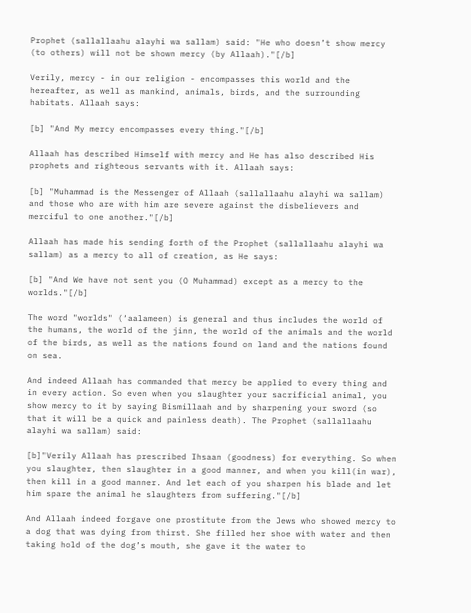Prophet (sallallaahu alayhi wa sallam) said: "He who doesn’t show mercy (to others) will not be shown mercy (by Allaah)."[/b]

Verily, mercy - in our religion - encompasses this world and the hereafter, as well as mankind, animals, birds, and the surrounding habitats. Allaah says:

[b] "And My mercy encompasses every thing."[/b]

Allaah has described Himself with mercy and He has also described His prophets and righteous servants with it. Allaah says:

[b] "Muhammad is the Messenger of Allaah (sallallaahu alayhi wa sallam) and those who are with him are severe against the disbelievers and merciful to one another."[/b]

Allaah has made his sending forth of the Prophet (sallallaahu alayhi wa sallam) as a mercy to all of creation, as He says:

[b] "And We have not sent you (O Muhammad) except as a mercy to the worlds."[/b]

The word "worlds" (‘aalameen) is general and thus includes the world of the humans, the world of the jinn, the world of the animals and the world of the birds, as well as the nations found on land and the nations found on sea.

And indeed Allaah has commanded that mercy be applied to every thing and in every action. So even when you slaughter your sacrificial animal, you show mercy to it by saying Bismillaah and by sharpening your sword (so that it will be a quick and painless death). The Prophet (sallallaahu alayhi wa sallam) said:

[b]"Verily Allaah has prescribed Ihsaan (goodness) for everything. So when you slaughter, then slaughter in a good manner, and when you kill(in war), then kill in a good manner. And let each of you sharpen his blade and let him spare the animal he slaughters from suffering."[/b]

And Allaah indeed forgave one prostitute from the Jews who showed mercy to a dog that was dying from thirst. She filled her shoe with water and then taking hold of the dog’s mouth, she gave it the water to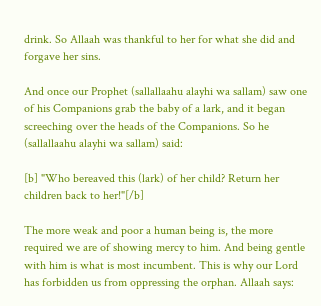drink. So Allaah was thankful to her for what she did and forgave her sins.

And once our Prophet (sallallaahu alayhi wa sallam) saw one of his Companions grab the baby of a lark, and it began screeching over the heads of the Companions. So he (sallallaahu alayhi wa sallam) said:

[b] "Who bereaved this (lark) of her child? Return her children back to her!"[/b]

The more weak and poor a human being is, the more required we are of showing mercy to him. And being gentle with him is what is most incumbent. This is why our Lord has forbidden us from oppressing the orphan. Allaah says: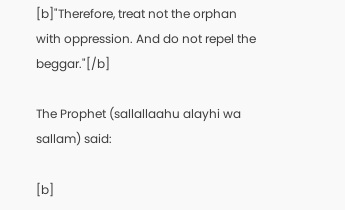[b]"Therefore, treat not the orphan with oppression. And do not repel the beggar."[/b]

The Prophet (sallallaahu alayhi wa sallam) said:

[b]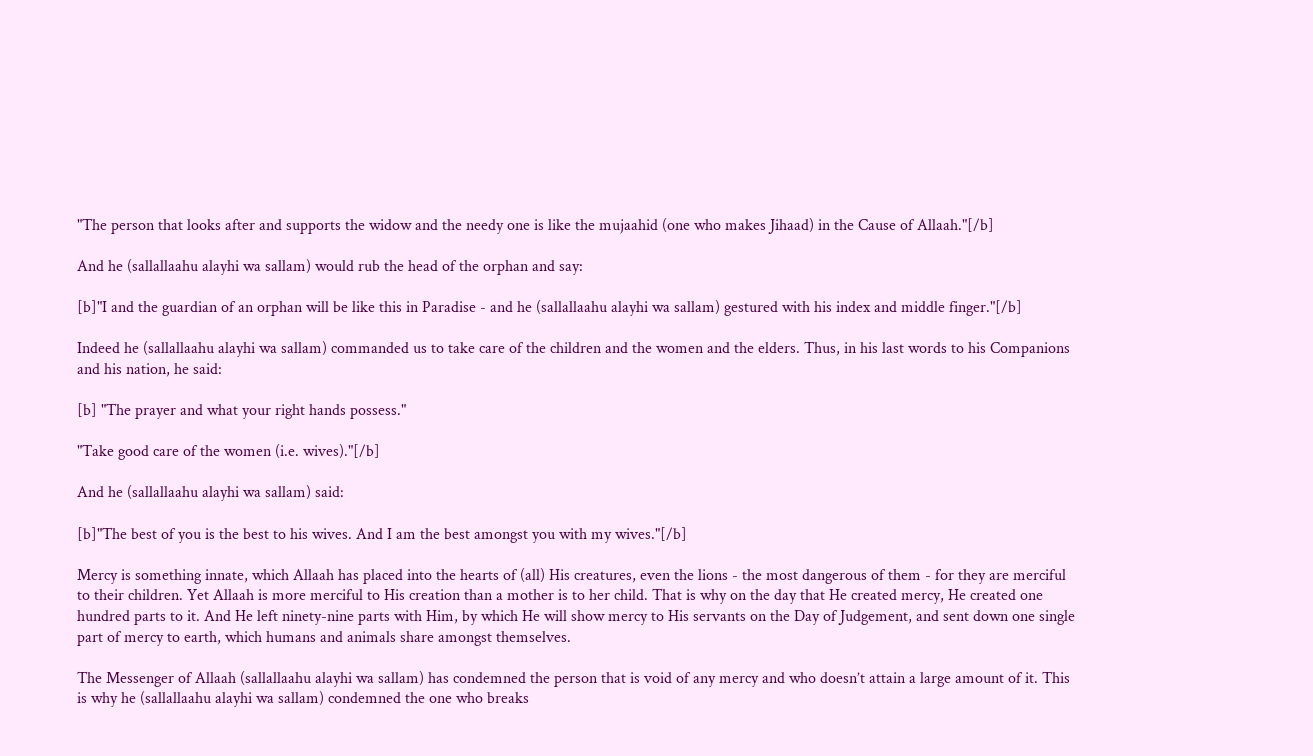"The person that looks after and supports the widow and the needy one is like the mujaahid (one who makes Jihaad) in the Cause of Allaah."[/b]

And he (sallallaahu alayhi wa sallam) would rub the head of the orphan and say:

[b]"I and the guardian of an orphan will be like this in Paradise - and he (sallallaahu alayhi wa sallam) gestured with his index and middle finger."[/b]

Indeed he (sallallaahu alayhi wa sallam) commanded us to take care of the children and the women and the elders. Thus, in his last words to his Companions and his nation, he said:

[b] "The prayer and what your right hands possess."

"Take good care of the women (i.e. wives)."[/b]

And he (sallallaahu alayhi wa sallam) said:

[b]"The best of you is the best to his wives. And I am the best amongst you with my wives."[/b]

Mercy is something innate, which Allaah has placed into the hearts of (all) His creatures, even the lions - the most dangerous of them - for they are merciful to their children. Yet Allaah is more merciful to His creation than a mother is to her child. That is why on the day that He created mercy, He created one hundred parts to it. And He left ninety-nine parts with Him, by which He will show mercy to His servants on the Day of Judgement, and sent down one single part of mercy to earth, which humans and animals share amongst themselves.

The Messenger of Allaah (sallallaahu alayhi wa sallam) has condemned the person that is void of any mercy and who doesn’t attain a large amount of it. This is why he (sallallaahu alayhi wa sallam) condemned the one who breaks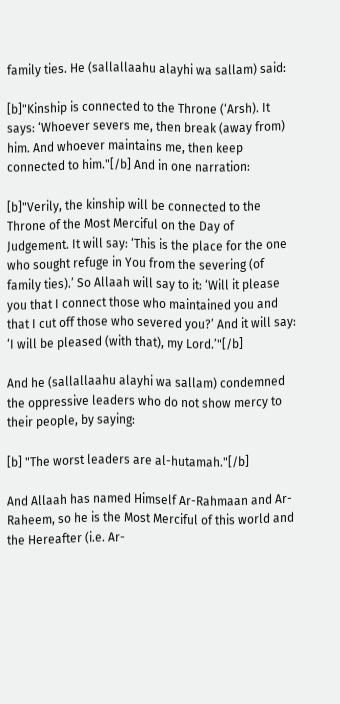family ties. He (sallallaahu alayhi wa sallam) said:

[b]"Kinship is connected to the Throne (‘Arsh). It says: ‘Whoever severs me, then break (away from) him. And whoever maintains me, then keep connected to him."[/b] And in one narration:

[b]"Verily, the kinship will be connected to the Throne of the Most Merciful on the Day of Judgement. It will say: ‘This is the place for the one who sought refuge in You from the severing (of family ties).’ So Allaah will say to it: ‘Will it please you that I connect those who maintained you and that I cut off those who severed you?’ And it will say: ‘I will be pleased (with that), my Lord.’"[/b]

And he (sallallaahu alayhi wa sallam) condemned the oppressive leaders who do not show mercy to their people, by saying:

[b] "The worst leaders are al-hutamah."[/b]

And Allaah has named Himself Ar-Rahmaan and Ar-Raheem, so he is the Most Merciful of this world and the Hereafter (i.e. Ar-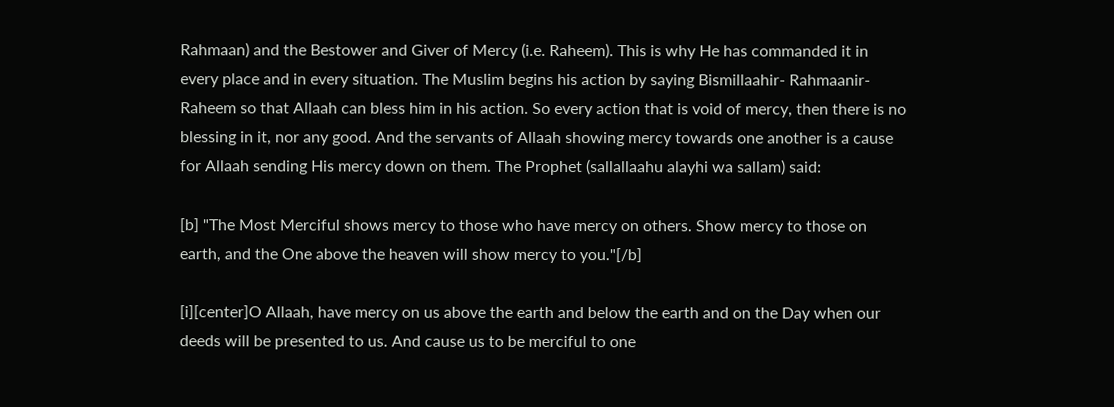Rahmaan) and the Bestower and Giver of Mercy (i.e. Raheem). This is why He has commanded it in every place and in every situation. The Muslim begins his action by saying Bismillaahir- Rahmaanir-Raheem so that Allaah can bless him in his action. So every action that is void of mercy, then there is no blessing in it, nor any good. And the servants of Allaah showing mercy towards one another is a cause for Allaah sending His mercy down on them. The Prophet (sallallaahu alayhi wa sallam) said:

[b] "The Most Merciful shows mercy to those who have mercy on others. Show mercy to those on earth, and the One above the heaven will show mercy to you."[/b]

[i][center]O Allaah, have mercy on us above the earth and below the earth and on the Day when our deeds will be presented to us. And cause us to be merciful to one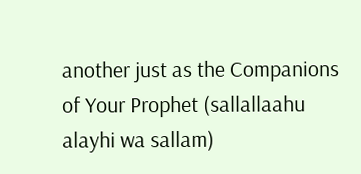another just as the Companions of Your Prophet (sallallaahu alayhi wa sallam)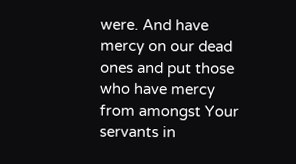were. And have mercy on our dead ones and put those who have mercy from amongst Your servants in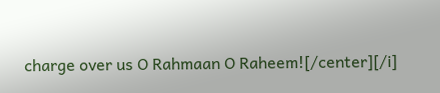charge over us O Rahmaan O Raheem![/center][/i]